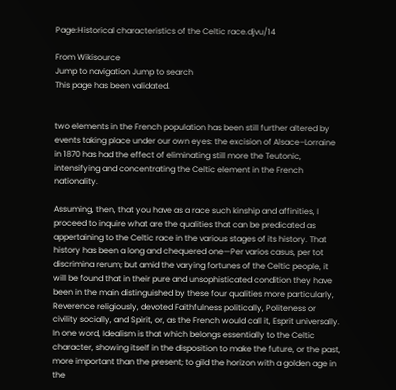Page:Historical characteristics of the Celtic race.djvu/14

From Wikisource
Jump to navigation Jump to search
This page has been validated.


two elements in the French population has been still further altered by events taking place under our own eyes: the excision of Alsace–Lorraine in 1870 has had the effect of eliminating still more the Teutonic, intensifying and concentrating the Celtic element in the French nationality.

Assuming, then, that you have as a race such kinship and affinities, I proceed to inquire what are the qualities that can be predicated as appertaining to the Celtic race in the various stages of its history. That history has been a long and chequered one—Per varios casus, per tot discrimina rerum; but amid the varying fortunes of the Celtic people, it will be found that in their pure and unsophisticated condition they have been in the main distinguished by these four qualities more particularly, Reverence religiously, devoted Faithfulness politically, Politeness or civility socially, and Spirit, or, as the French would call it, Esprit universally. In one word, Idealism is that which belongs essentially to the Celtic character, showing itself in the disposition to make the future, or the past, more important than the present; to gild the horizon with a golden age in the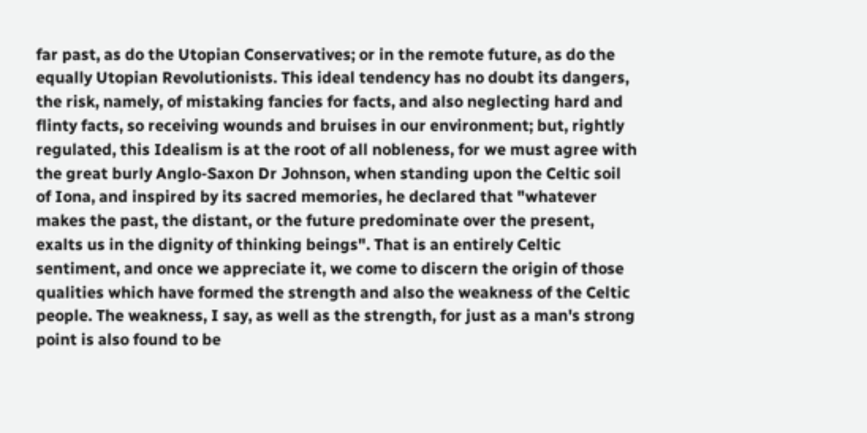far past, as do the Utopian Conservatives; or in the remote future, as do the equally Utopian Revolutionists. This ideal tendency has no doubt its dangers, the risk, namely, of mistaking fancies for facts, and also neglecting hard and flinty facts, so receiving wounds and bruises in our environment; but, rightly regulated, this Idealism is at the root of all nobleness, for we must agree with the great burly Anglo-Saxon Dr Johnson, when standing upon the Celtic soil of Iona, and inspired by its sacred memories, he declared that "whatever makes the past, the distant, or the future predominate over the present, exalts us in the dignity of thinking beings". That is an entirely Celtic sentiment, and once we appreciate it, we come to discern the origin of those qualities which have formed the strength and also the weakness of the Celtic people. The weakness, I say, as well as the strength, for just as a man's strong point is also found to be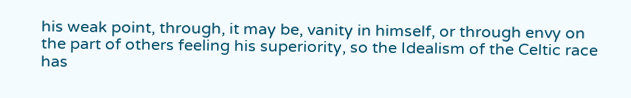his weak point, through, it may be, vanity in himself, or through envy on the part of others feeling his superiority, so the Idealism of the Celtic race has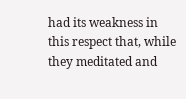had its weakness in this respect that, while they meditated and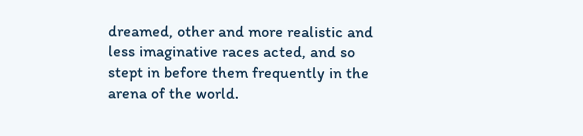dreamed, other and more realistic and less imaginative races acted, and so stept in before them frequently in the arena of the world.